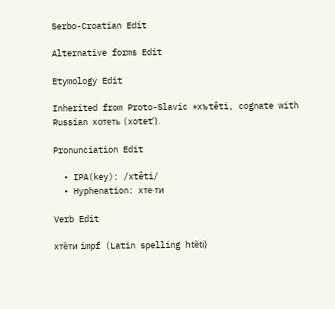Serbo-Croatian Edit

Alternative forms Edit

Etymology Edit

Inherited from Proto-Slavic *xъtěti, cognate with Russian хотеть (xotetʹ).

Pronunciation Edit

  • IPA(key): /xtêti/
  • Hyphenation: хте‧ти

Verb Edit

хте̏ти impf (Latin spelling htȅti)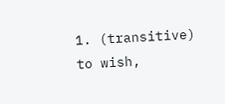1. (transitive) to wish,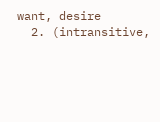want, desire
  2. (intransitive,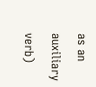as an auxiliary verb)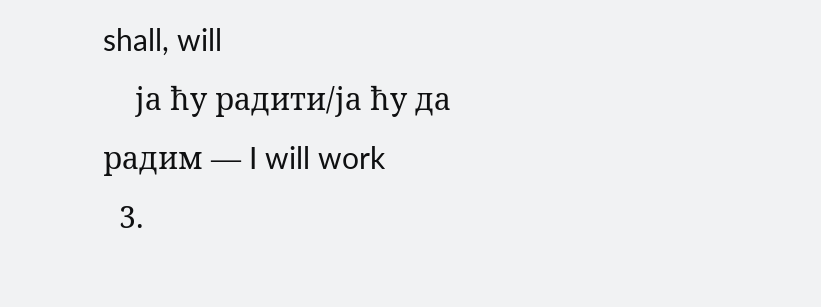shall, will
    ја ћу радити/ја ћу да радим — I will work
  3.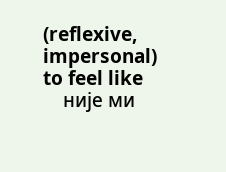(reflexive, impersonal) to feel like
    није ми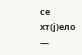се хт(ј)ело —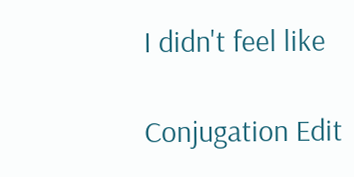I didn't feel like

Conjugation Edit